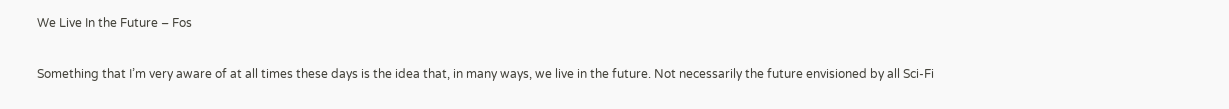We Live In the Future – Fos

Something that I’m very aware of at all times these days is the idea that, in many ways, we live in the future. Not necessarily the future envisioned by all Sci-Fi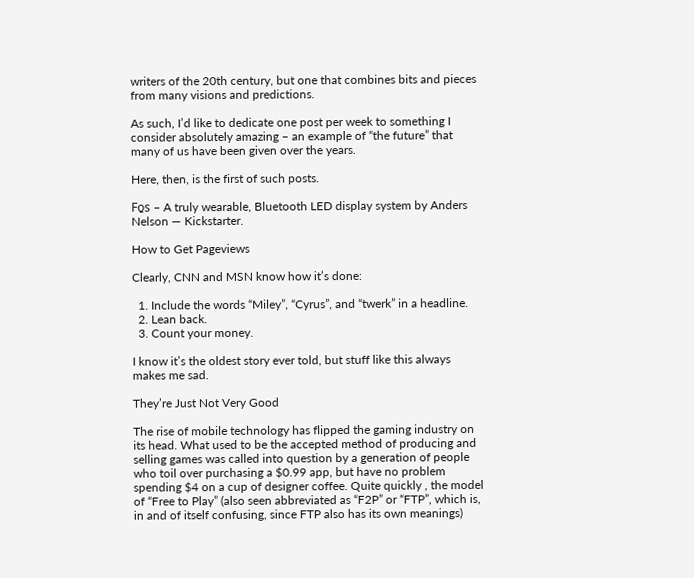writers of the 20th century, but one that combines bits and pieces from many visions and predictions.

As such, I’d like to dedicate one post per week to something I consider absolutely amazing – an example of “the future” that many of us have been given over the years.

Here, then, is the first of such posts.

Fo̱s – A truly wearable, Bluetooth LED display system by Anders Nelson — Kickstarter.

How to Get Pageviews

Clearly, CNN and MSN know how it’s done:

  1. Include the words “Miley”, “Cyrus”, and “twerk” in a headline.
  2. Lean back.
  3. Count your money.

I know it’s the oldest story ever told, but stuff like this always makes me sad.

They’re Just Not Very Good

The rise of mobile technology has flipped the gaming industry on its head. What used to be the accepted method of producing and selling games was called into question by a generation of people who toil over purchasing a $0.99 app, but have no problem spending $4 on a cup of designer coffee. Quite quickly , the model of “Free to Play” (also seen abbreviated as “F2P” or “FTP”, which is, in and of itself confusing, since FTP also has its own meanings)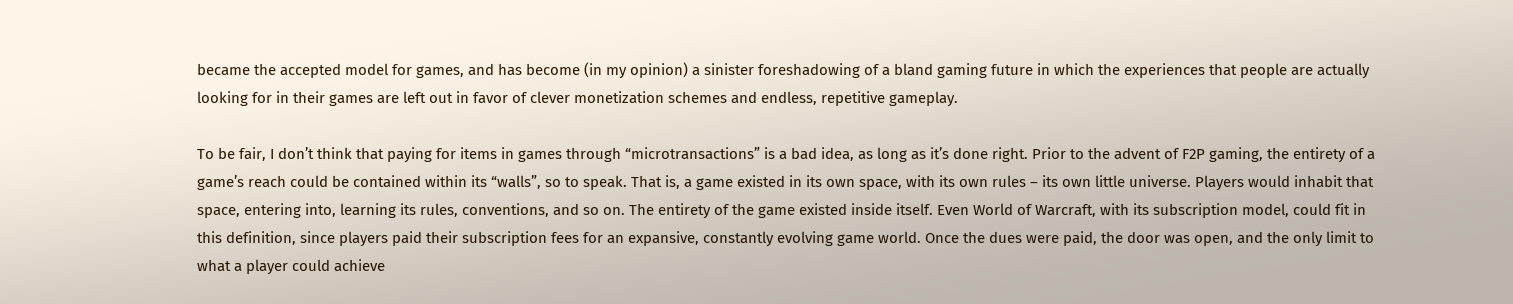became the accepted model for games, and has become (in my opinion) a sinister foreshadowing of a bland gaming future in which the experiences that people are actually looking for in their games are left out in favor of clever monetization schemes and endless, repetitive gameplay.

To be fair, I don’t think that paying for items in games through “microtransactions” is a bad idea, as long as it’s done right. Prior to the advent of F2P gaming, the entirety of a game’s reach could be contained within its “walls”, so to speak. That is, a game existed in its own space, with its own rules – its own little universe. Players would inhabit that space, entering into, learning its rules, conventions, and so on. The entirety of the game existed inside itself. Even World of Warcraft, with its subscription model, could fit in this definition, since players paid their subscription fees for an expansive, constantly evolving game world. Once the dues were paid, the door was open, and the only limit to what a player could achieve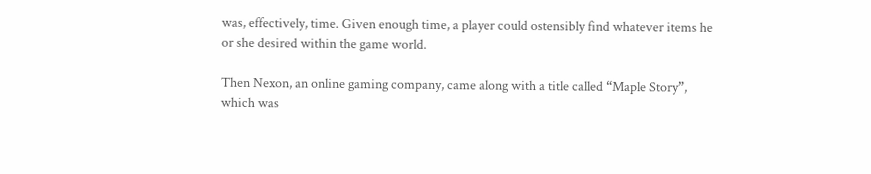was, effectively, time. Given enough time, a player could ostensibly find whatever items he or she desired within the game world.

Then Nexon, an online gaming company, came along with a title called “Maple Story”, which was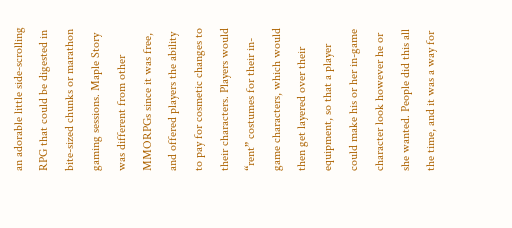an adorable little side-scrolling RPG that could be digested in bite-sized chunks or marathon gaming sessions. Maple Story was different from other MMORPGs since it was free, and offered players the ability to pay for cosmetic changes to their characters. Players would “rent” costumes for their in-game characters, which would then get layered over their equipment, so that a player could make his or her in-game character look however he or she wanted. People did this all the time, and it was a way for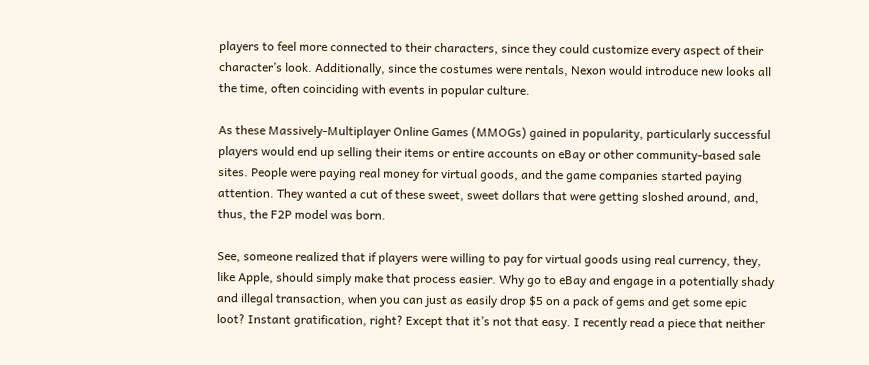players to feel more connected to their characters, since they could customize every aspect of their character’s look. Additionally, since the costumes were rentals, Nexon would introduce new looks all the time, often coinciding with events in popular culture.

As these Massively-Multiplayer Online Games (MMOGs) gained in popularity, particularly successful players would end up selling their items or entire accounts on eBay or other community-based sale sites. People were paying real money for virtual goods, and the game companies started paying attention. They wanted a cut of these sweet, sweet dollars that were getting sloshed around, and, thus, the F2P model was born.

See, someone realized that if players were willing to pay for virtual goods using real currency, they, like Apple, should simply make that process easier. Why go to eBay and engage in a potentially shady and illegal transaction, when you can just as easily drop $5 on a pack of gems and get some epic loot? Instant gratification, right? Except that it’s not that easy. I recently read a piece that neither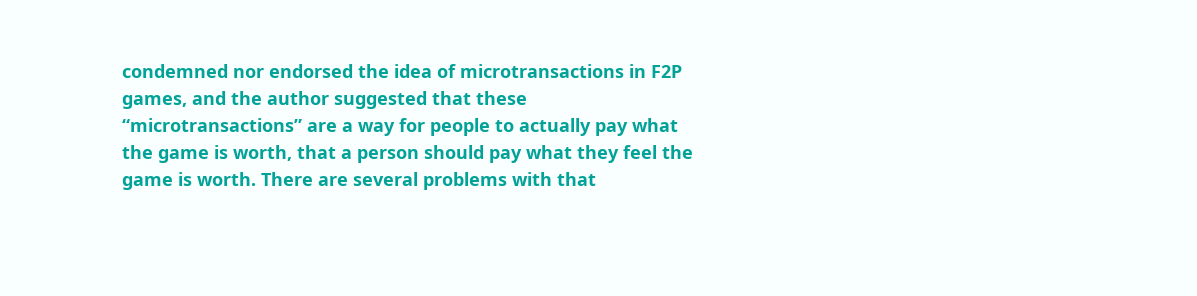condemned nor endorsed the idea of microtransactions in F2P games, and the author suggested that these “microtransactions” are a way for people to actually pay what the game is worth, that a person should pay what they feel the game is worth. There are several problems with that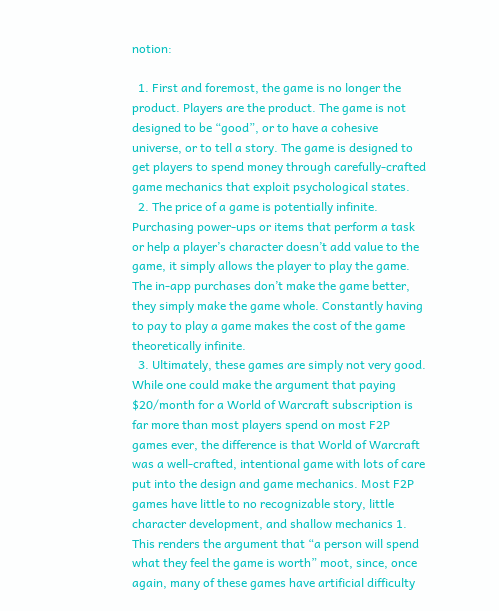notion:

  1. First and foremost, the game is no longer the product. Players are the product. The game is not designed to be “good”, or to have a cohesive universe, or to tell a story. The game is designed to get players to spend money through carefully-crafted game mechanics that exploit psychological states.
  2. The price of a game is potentially infinite. Purchasing power-ups or items that perform a task or help a player’s character doesn’t add value to the game, it simply allows the player to play the game. The in-app purchases don’t make the game better, they simply make the game whole. Constantly having to pay to play a game makes the cost of the game theoretically infinite.
  3. Ultimately, these games are simply not very good. While one could make the argument that paying $20/month for a World of Warcraft subscription is far more than most players spend on most F2P games ever, the difference is that World of Warcraft was a well-crafted, intentional game with lots of care put into the design and game mechanics. Most F2P games have little to no recognizable story, little character development, and shallow mechanics 1. This renders the argument that “a person will spend what they feel the game is worth” moot, since, once again, many of these games have artificial difficulty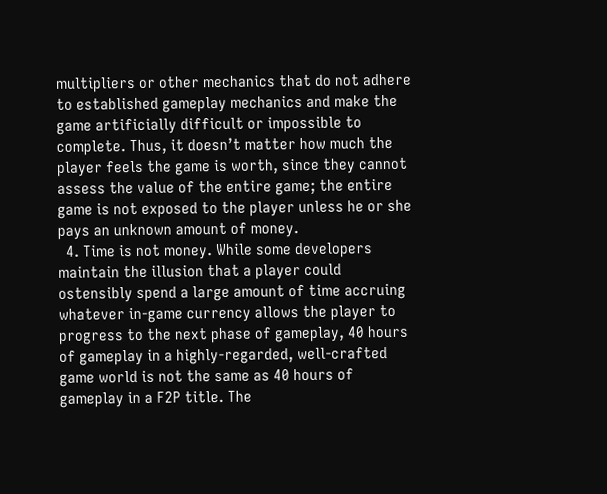multipliers or other mechanics that do not adhere to established gameplay mechanics and make the game artificially difficult or impossible to complete. Thus, it doesn’t matter how much the player feels the game is worth, since they cannot assess the value of the entire game; the entire game is not exposed to the player unless he or she pays an unknown amount of money.
  4. Time is not money. While some developers maintain the illusion that a player could ostensibly spend a large amount of time accruing whatever in-game currency allows the player to progress to the next phase of gameplay, 40 hours of gameplay in a highly-regarded, well-crafted game world is not the same as 40 hours of gameplay in a F2P title. The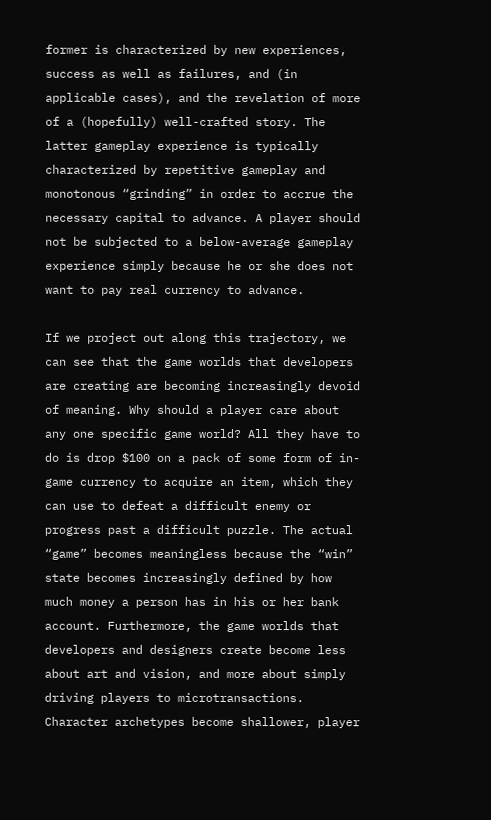former is characterized by new experiences, success as well as failures, and (in applicable cases), and the revelation of more of a (hopefully) well-crafted story. The latter gameplay experience is typically characterized by repetitive gameplay and monotonous “grinding” in order to accrue the necessary capital to advance. A player should not be subjected to a below-average gameplay experience simply because he or she does not want to pay real currency to advance.

If we project out along this trajectory, we can see that the game worlds that developers are creating are becoming increasingly devoid of meaning. Why should a player care about any one specific game world? All they have to do is drop $100 on a pack of some form of in-game currency to acquire an item, which they can use to defeat a difficult enemy or progress past a difficult puzzle. The actual “game” becomes meaningless because the “win” state becomes increasingly defined by how much money a person has in his or her bank account. Furthermore, the game worlds that developers and designers create become less about art and vision, and more about simply driving players to microtransactions. Character archetypes become shallower, player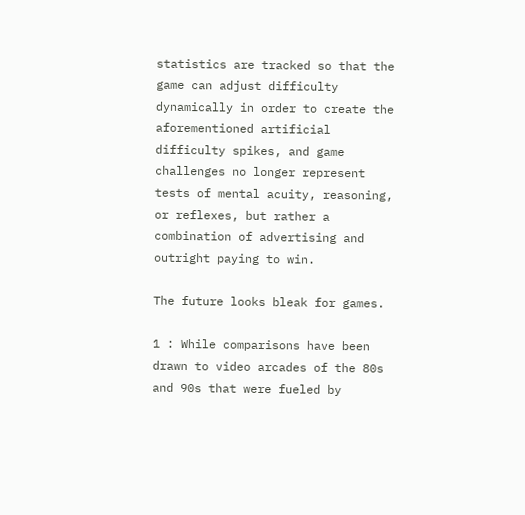statistics are tracked so that the game can adjust difficulty dynamically in order to create the aforementioned artificial difficulty spikes, and game challenges no longer represent tests of mental acuity, reasoning, or reflexes, but rather a combination of advertising and outright paying to win.

The future looks bleak for games.

1 : While comparisons have been drawn to video arcades of the 80s and 90s that were fueled by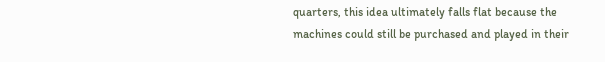quarters, this idea ultimately falls flat because the machines could still be purchased and played in their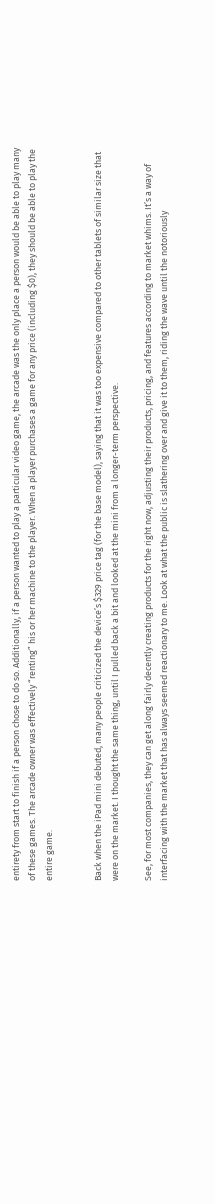entirety from start to finish if a person chose to do so. Additionally, if a person wanted to play a particular video game, the arcade was the only place a person would be able to play many of these games. The arcade owner was effectively “renting” his or her machine to the player. When a player purchases a game for any price (including $0), they should be able to play the entire game.


Back when the iPad mini debuted, many people criticized the device’s $329 price tag (for the base model), saying that it was too expensive compared to other tablets of similar size that were on the market. I thought the same thing, until I pulled back a bit and looked at the mini from a longer-term perspective.

See, for most companies, they can get along fairly decently creating products for the right now, adjusting their products, pricing, and features according to market whims. It’s a way of interfacing with the market that has always seemed reactionary to me. Look at what the public is slathering over and give it to them, riding the wave until the notoriously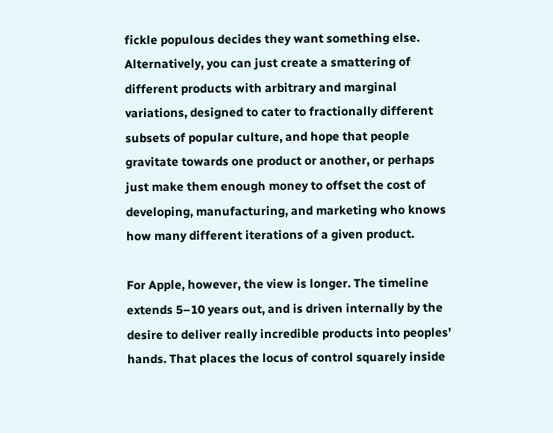fickle populous decides they want something else. Alternatively, you can just create a smattering of different products with arbitrary and marginal variations, designed to cater to fractionally different subsets of popular culture, and hope that people gravitate towards one product or another, or perhaps just make them enough money to offset the cost of developing, manufacturing, and marketing who knows how many different iterations of a given product.

For Apple, however, the view is longer. The timeline extends 5–10 years out, and is driven internally by the desire to deliver really incredible products into peoples’ hands. That places the locus of control squarely inside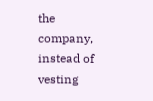the company, instead of vesting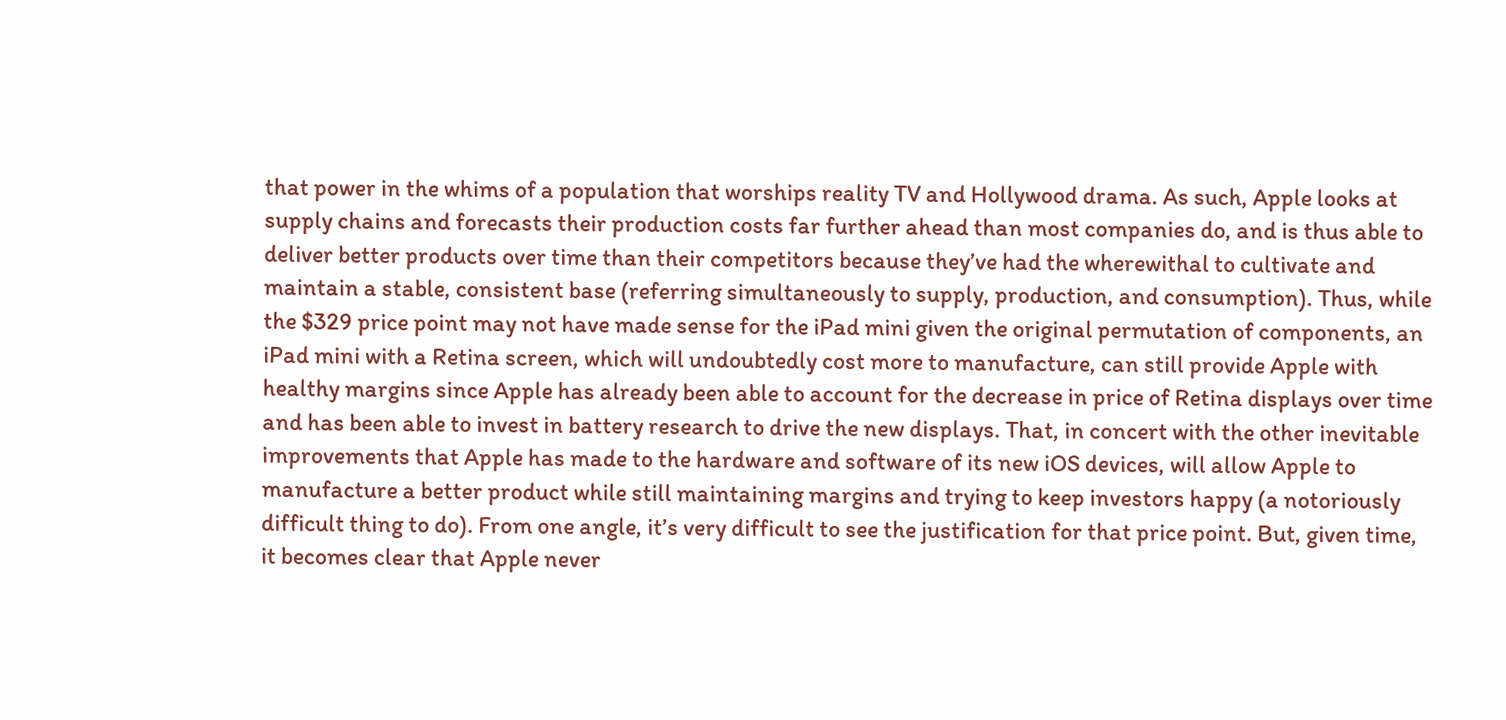that power in the whims of a population that worships reality TV and Hollywood drama. As such, Apple looks at supply chains and forecasts their production costs far further ahead than most companies do, and is thus able to deliver better products over time than their competitors because they’ve had the wherewithal to cultivate and maintain a stable, consistent base (referring simultaneously to supply, production, and consumption). Thus, while the $329 price point may not have made sense for the iPad mini given the original permutation of components, an iPad mini with a Retina screen, which will undoubtedly cost more to manufacture, can still provide Apple with healthy margins since Apple has already been able to account for the decrease in price of Retina displays over time and has been able to invest in battery research to drive the new displays. That, in concert with the other inevitable improvements that Apple has made to the hardware and software of its new iOS devices, will allow Apple to manufacture a better product while still maintaining margins and trying to keep investors happy (a notoriously difficult thing to do). From one angle, it’s very difficult to see the justification for that price point. But, given time, it becomes clear that Apple never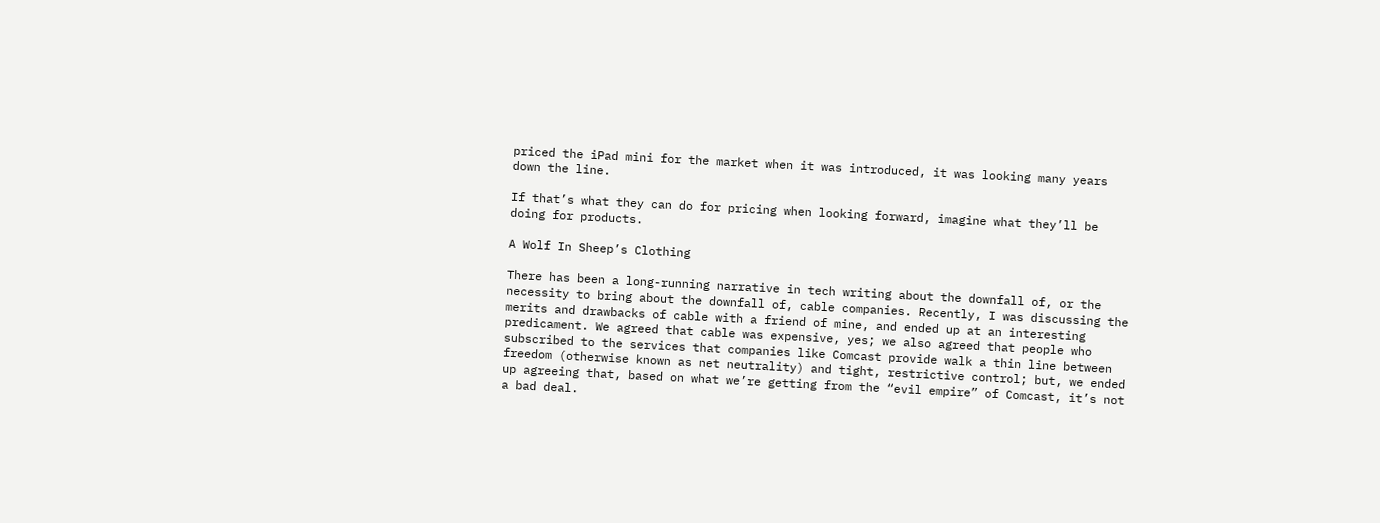priced the iPad mini for the market when it was introduced, it was looking many years down the line.

If that’s what they can do for pricing when looking forward, imagine what they’ll be doing for products.

A Wolf In Sheep’s Clothing

There has been a long-running narrative in tech writing about the downfall of, or the necessity to bring about the downfall of, cable companies. Recently, I was discussing the merits and drawbacks of cable with a friend of mine, and ended up at an interesting predicament. We agreed that cable was expensive, yes; we also agreed that people who subscribed to the services that companies like Comcast provide walk a thin line between freedom (otherwise known as net neutrality) and tight, restrictive control; but, we ended up agreeing that, based on what we’re getting from the “evil empire” of Comcast, it’s not a bad deal.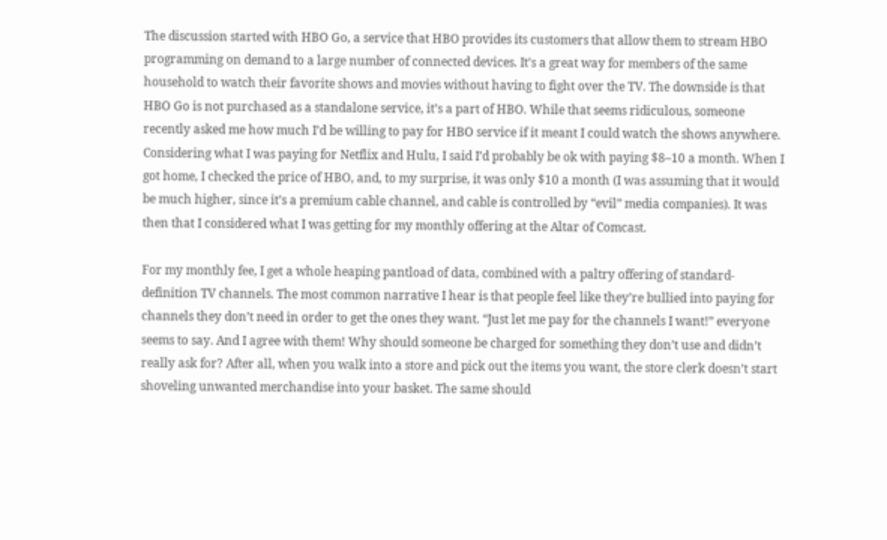The discussion started with HBO Go, a service that HBO provides its customers that allow them to stream HBO programming on demand to a large number of connected devices. It’s a great way for members of the same household to watch their favorite shows and movies without having to fight over the TV. The downside is that HBO Go is not purchased as a standalone service, it’s a part of HBO. While that seems ridiculous, someone recently asked me how much I’d be willing to pay for HBO service if it meant I could watch the shows anywhere. Considering what I was paying for Netflix and Hulu, I said I’d probably be ok with paying $8–10 a month. When I got home, I checked the price of HBO, and, to my surprise, it was only $10 a month (I was assuming that it would be much higher, since it’s a premium cable channel, and cable is controlled by “evil” media companies). It was then that I considered what I was getting for my monthly offering at the Altar of Comcast.

For my monthly fee, I get a whole heaping pantload of data, combined with a paltry offering of standard-definition TV channels. The most common narrative I hear is that people feel like they’re bullied into paying for channels they don’t need in order to get the ones they want. “Just let me pay for the channels I want!” everyone seems to say. And I agree with them! Why should someone be charged for something they don’t use and didn’t really ask for? After all, when you walk into a store and pick out the items you want, the store clerk doesn’t start shoveling unwanted merchandise into your basket. The same should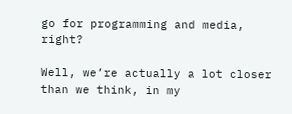go for programming and media, right?

Well, we’re actually a lot closer than we think, in my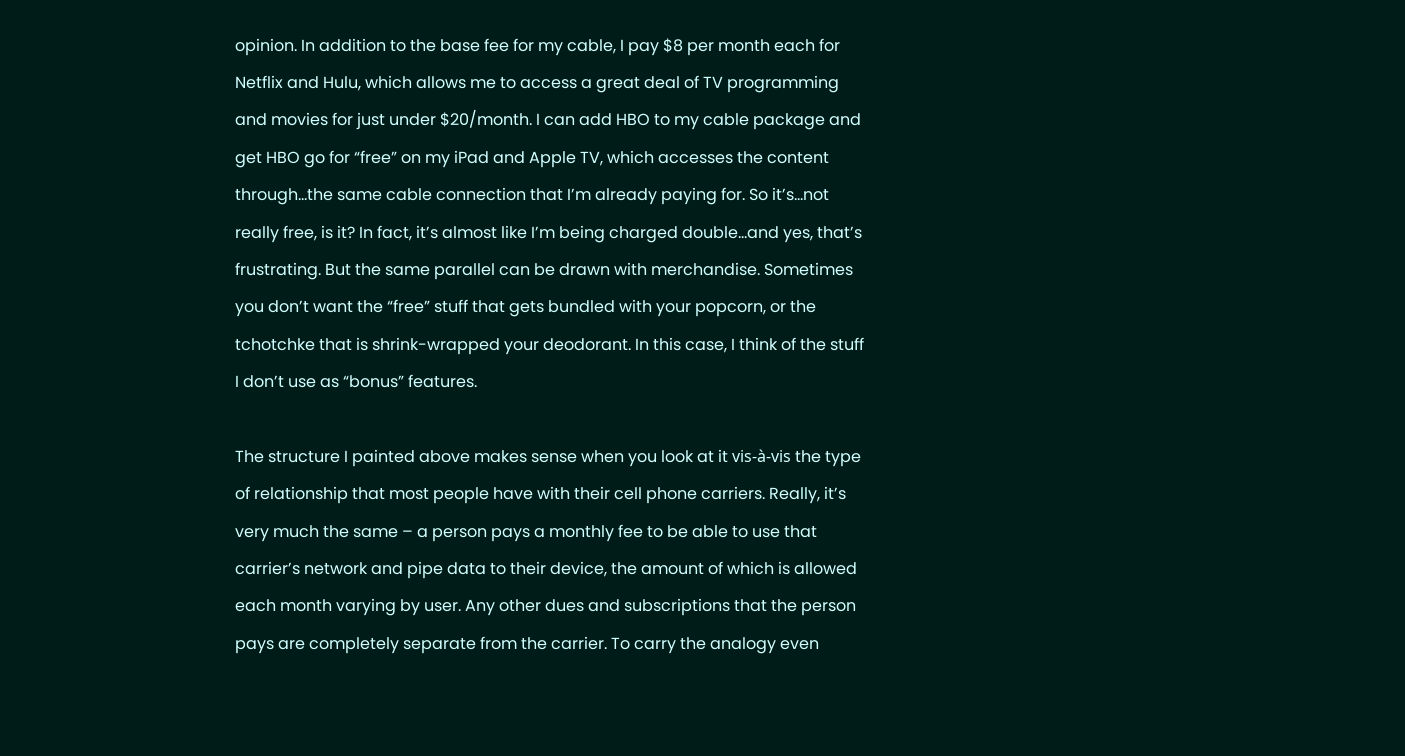opinion. In addition to the base fee for my cable, I pay $8 per month each for Netflix and Hulu, which allows me to access a great deal of TV programming and movies for just under $20/month. I can add HBO to my cable package and get HBO go for “free” on my iPad and Apple TV, which accesses the content through…the same cable connection that I’m already paying for. So it’s…not really free, is it? In fact, it’s almost like I’m being charged double…and yes, that’s frustrating. But the same parallel can be drawn with merchandise. Sometimes you don’t want the “free” stuff that gets bundled with your popcorn, or the tchotchke that is shrink-wrapped your deodorant. In this case, I think of the stuff I don’t use as “bonus” features.

The structure I painted above makes sense when you look at it vis-à-vis the type of relationship that most people have with their cell phone carriers. Really, it’s very much the same – a person pays a monthly fee to be able to use that carrier’s network and pipe data to their device, the amount of which is allowed each month varying by user. Any other dues and subscriptions that the person pays are completely separate from the carrier. To carry the analogy even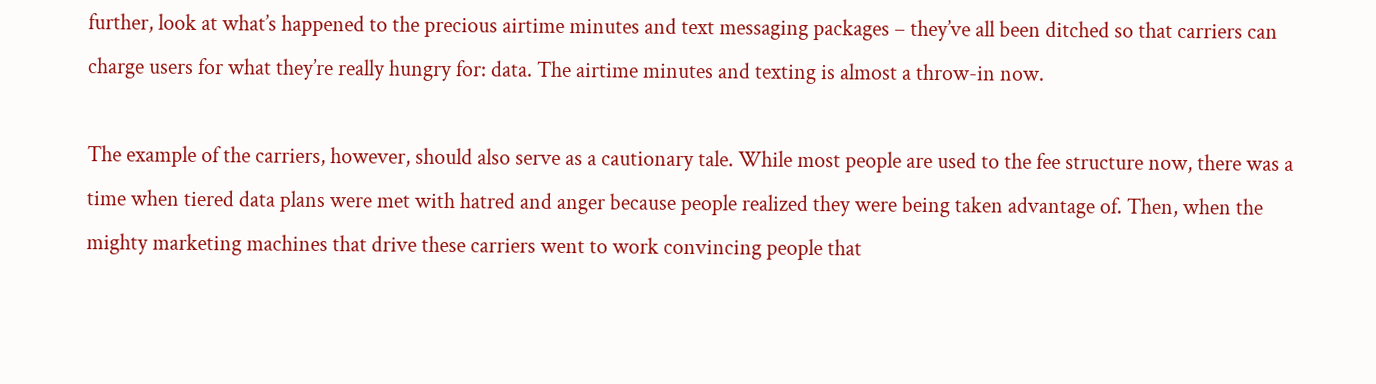further, look at what’s happened to the precious airtime minutes and text messaging packages – they’ve all been ditched so that carriers can charge users for what they’re really hungry for: data. The airtime minutes and texting is almost a throw-in now.

The example of the carriers, however, should also serve as a cautionary tale. While most people are used to the fee structure now, there was a time when tiered data plans were met with hatred and anger because people realized they were being taken advantage of. Then, when the mighty marketing machines that drive these carriers went to work convincing people that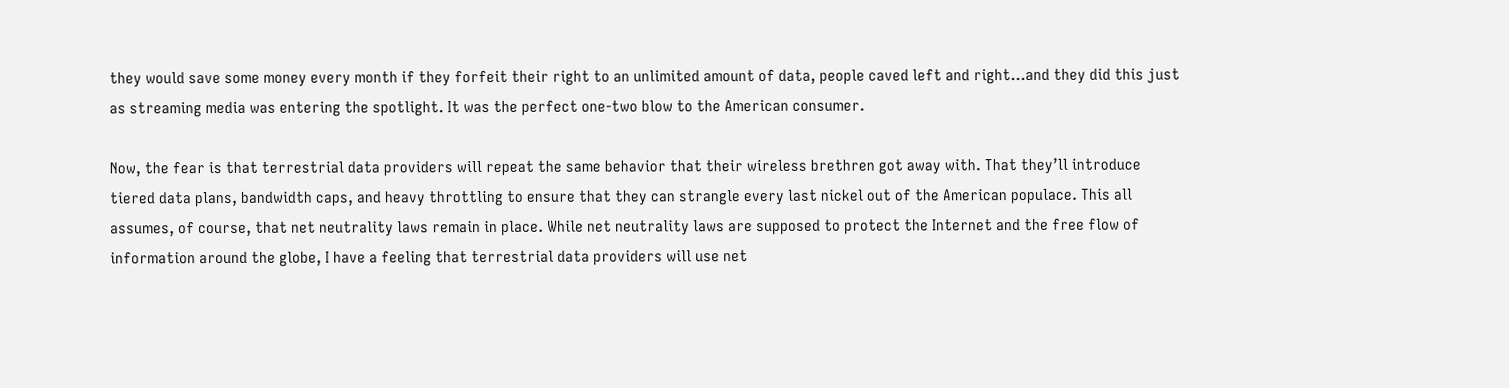they would save some money every month if they forfeit their right to an unlimited amount of data, people caved left and right…and they did this just as streaming media was entering the spotlight. It was the perfect one-two blow to the American consumer.

Now, the fear is that terrestrial data providers will repeat the same behavior that their wireless brethren got away with. That they’ll introduce tiered data plans, bandwidth caps, and heavy throttling to ensure that they can strangle every last nickel out of the American populace. This all assumes, of course, that net neutrality laws remain in place. While net neutrality laws are supposed to protect the Internet and the free flow of information around the globe, I have a feeling that terrestrial data providers will use net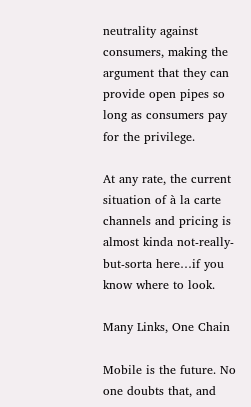neutrality against consumers, making the argument that they can provide open pipes so long as consumers pay for the privilege.

At any rate, the current situation of à la carte channels and pricing is almost kinda not-really-but-sorta here…if you know where to look.

Many Links, One Chain

Mobile is the future. No one doubts that, and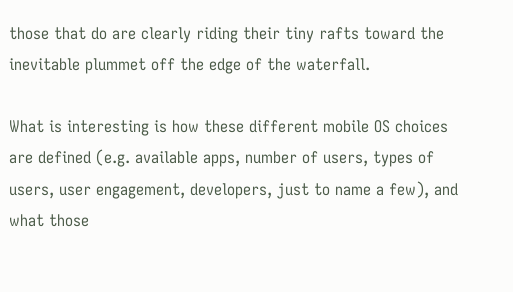those that do are clearly riding their tiny rafts toward the inevitable plummet off the edge of the waterfall.

What is interesting is how these different mobile OS choices are defined (e.g. available apps, number of users, types of users, user engagement, developers, just to name a few), and what those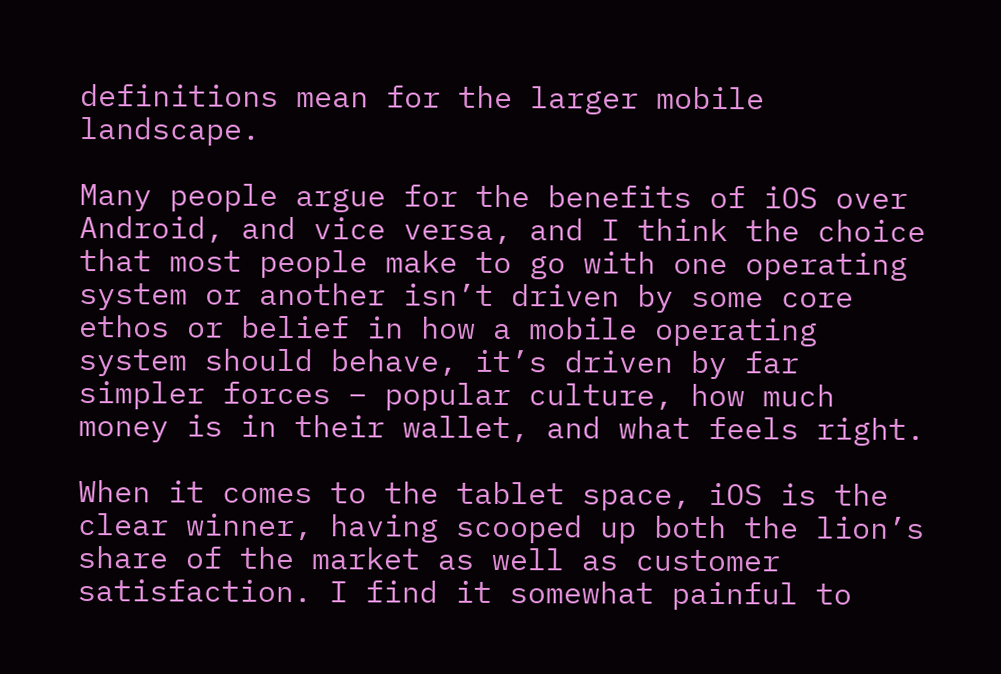definitions mean for the larger mobile landscape.

Many people argue for the benefits of iOS over Android, and vice versa, and I think the choice that most people make to go with one operating system or another isn’t driven by some core ethos or belief in how a mobile operating system should behave, it’s driven by far simpler forces – popular culture, how much money is in their wallet, and what feels right.

When it comes to the tablet space, iOS is the clear winner, having scooped up both the lion’s share of the market as well as customer satisfaction. I find it somewhat painful to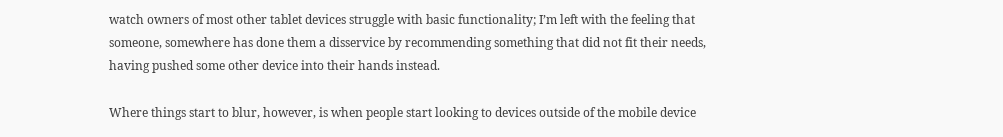watch owners of most other tablet devices struggle with basic functionality; I’m left with the feeling that someone, somewhere has done them a disservice by recommending something that did not fit their needs, having pushed some other device into their hands instead.

Where things start to blur, however, is when people start looking to devices outside of the mobile device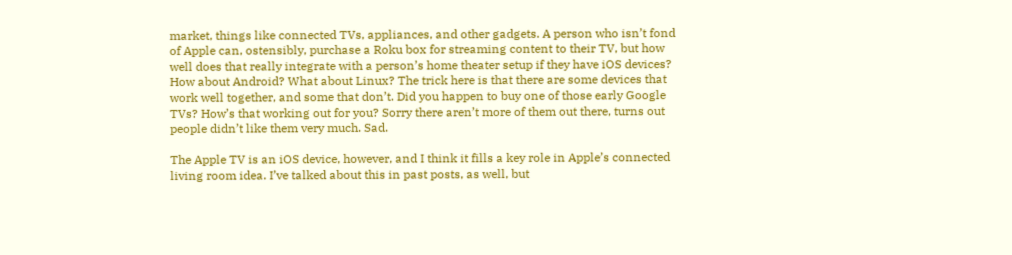market, things like connected TVs, appliances, and other gadgets. A person who isn’t fond of Apple can, ostensibly, purchase a Roku box for streaming content to their TV, but how well does that really integrate with a person’s home theater setup if they have iOS devices? How about Android? What about Linux? The trick here is that there are some devices that work well together, and some that don’t. Did you happen to buy one of those early Google TVs? How’s that working out for you? Sorry there aren’t more of them out there, turns out people didn’t like them very much. Sad.

The Apple TV is an iOS device, however, and I think it fills a key role in Apple’s connected living room idea. I’ve talked about this in past posts, as well, but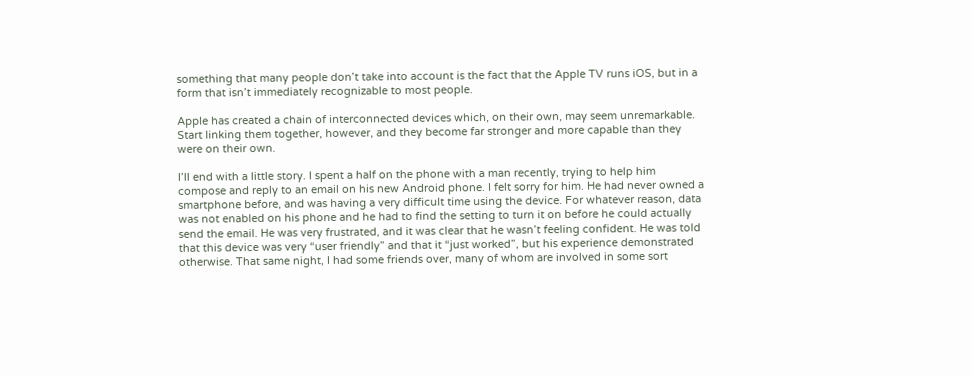something that many people don’t take into account is the fact that the Apple TV runs iOS, but in a form that isn’t immediately recognizable to most people.

Apple has created a chain of interconnected devices which, on their own, may seem unremarkable. Start linking them together, however, and they become far stronger and more capable than they were on their own.

I’ll end with a little story. I spent a half on the phone with a man recently, trying to help him compose and reply to an email on his new Android phone. I felt sorry for him. He had never owned a smartphone before, and was having a very difficult time using the device. For whatever reason, data was not enabled on his phone and he had to find the setting to turn it on before he could actually send the email. He was very frustrated, and it was clear that he wasn’t feeling confident. He was told that this device was very “user friendly” and that it “just worked”, but his experience demonstrated otherwise. That same night, I had some friends over, many of whom are involved in some sort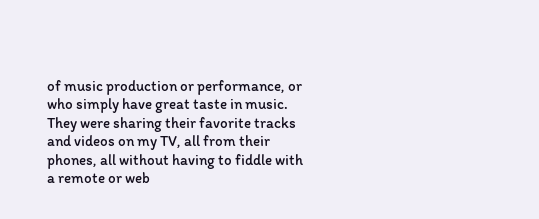of music production or performance, or who simply have great taste in music. They were sharing their favorite tracks and videos on my TV, all from their phones, all without having to fiddle with a remote or web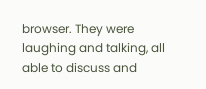browser. They were laughing and talking, all able to discuss and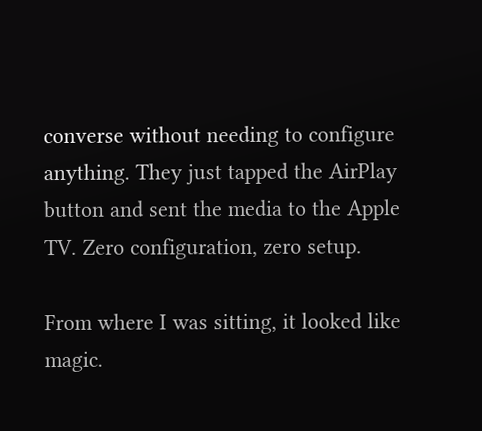converse without needing to configure anything. They just tapped the AirPlay button and sent the media to the Apple TV. Zero configuration, zero setup.

From where I was sitting, it looked like magic.